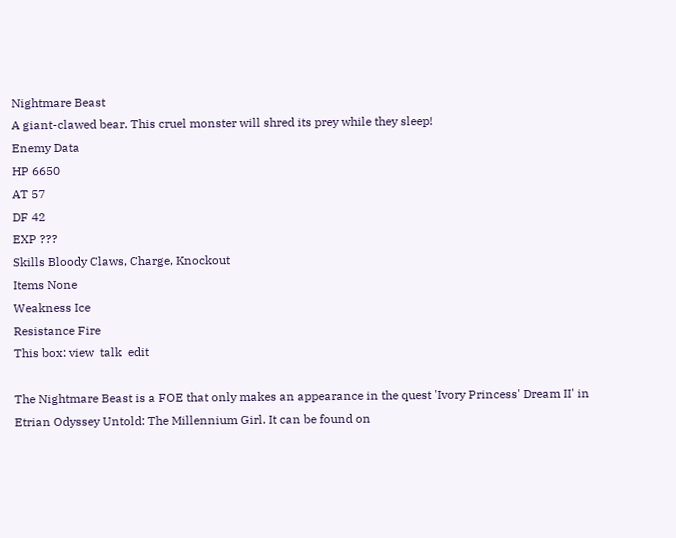Nightmare Beast
A giant-clawed bear. This cruel monster will shred its prey while they sleep!
Enemy Data
HP 6650
AT 57
DF 42
EXP ???
Skills Bloody Claws, Charge, Knockout
Items None
Weakness Ice
Resistance Fire
This box: view  talk  edit

The Nightmare Beast is a FOE that only makes an appearance in the quest 'Ivory Princess' Dream II' in Etrian Odyssey Untold: The Millennium Girl. It can be found on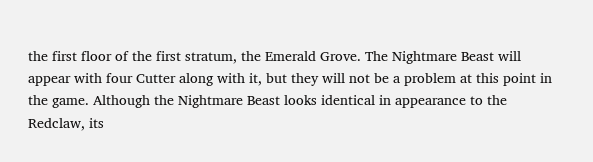the first floor of the first stratum, the Emerald Grove. The Nightmare Beast will appear with four Cutter along with it, but they will not be a problem at this point in the game. Although the Nightmare Beast looks identical in appearance to the Redclaw, its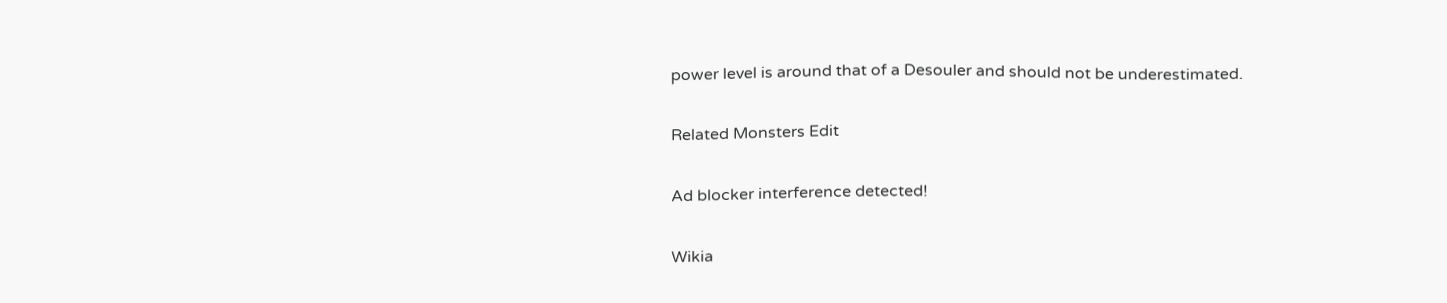power level is around that of a Desouler and should not be underestimated.

Related Monsters Edit

Ad blocker interference detected!

Wikia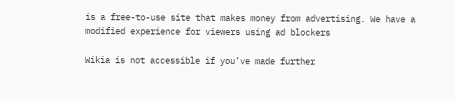is a free-to-use site that makes money from advertising. We have a modified experience for viewers using ad blockers

Wikia is not accessible if you’ve made further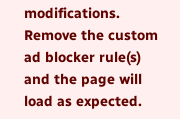modifications. Remove the custom ad blocker rule(s) and the page will load as expected.